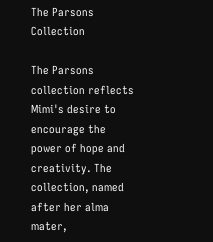The Parsons Collection

The Parsons collection reflects Mimi's desire to encourage the power of hope and creativity. The collection, named after her alma mater,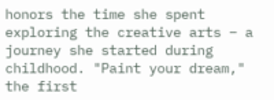honors the time she spent exploring the creative arts – a journey she started during childhood. "Paint your dream," the first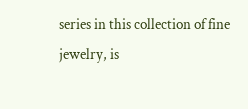series in this collection of fine jewelry, is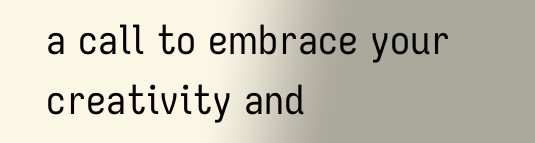a call to embrace your creativity and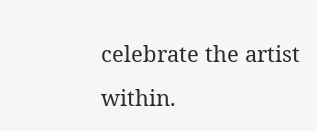celebrate the artist within.